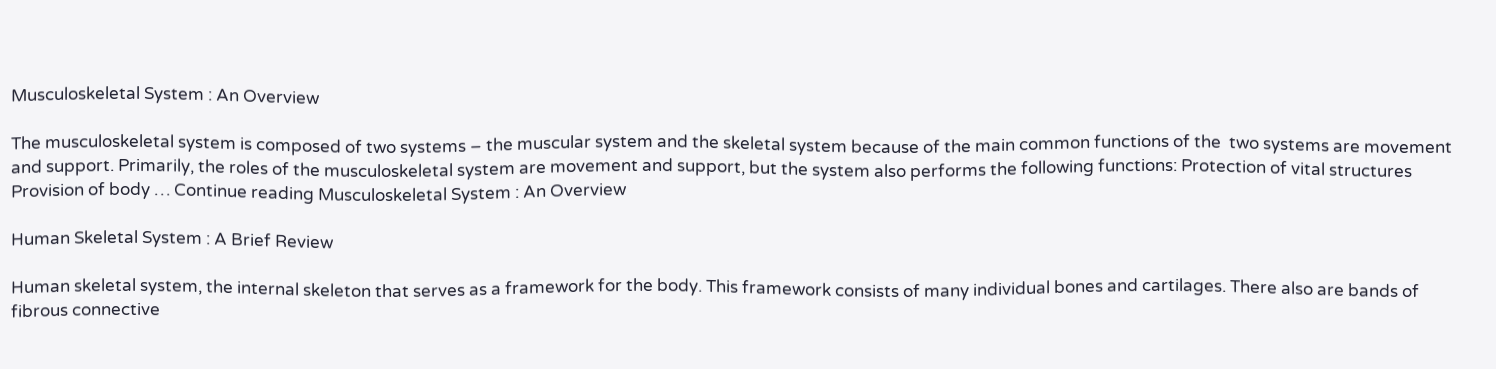Musculoskeletal System : An Overview

The musculoskeletal system is composed of two systems – the muscular system and the skeletal system because of the main common functions of the  two systems are movement and support. Primarily, the roles of the musculoskeletal system are movement and support, but the system also performs the following functions: Protection of vital structures Provision of body … Continue reading Musculoskeletal System : An Overview

Human Skeletal System : A Brief Review

Human skeletal system, the internal skeleton that serves as a framework for the body. This framework consists of many individual bones and cartilages. There also are bands of fibrous connective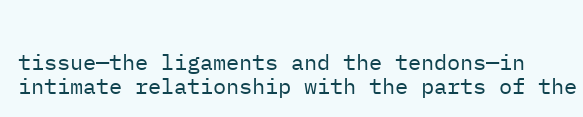tissue—the ligaments and the tendons—in intimate relationship with the parts of the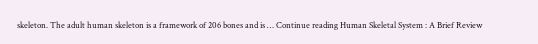skeleton. The adult human skeleton is a framework of 206 bones and is … Continue reading Human Skeletal System : A Brief Review